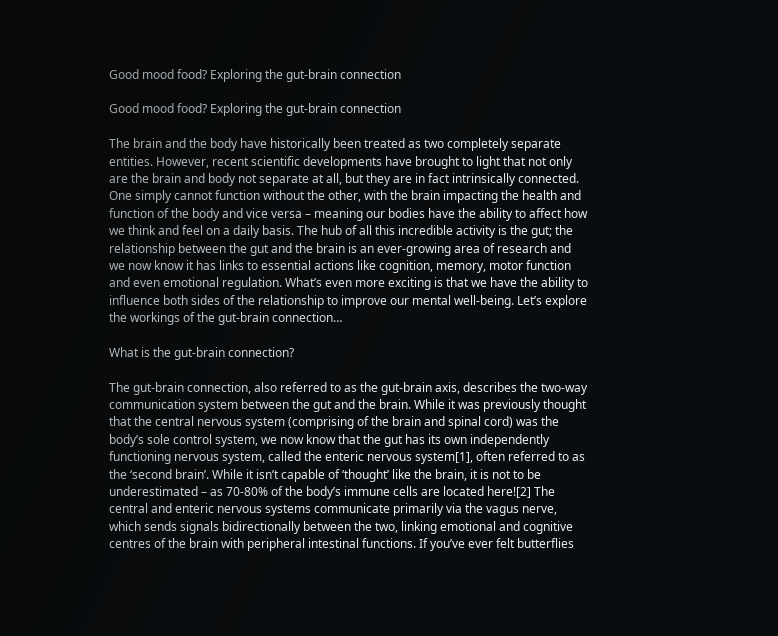Good mood food? Exploring the gut-brain connection

Good mood food? Exploring the gut-brain connection

The brain and the body have historically been treated as two completely separate entities. However, recent scientific developments have brought to light that not only are the brain and body not separate at all, but they are in fact intrinsically connected. One simply cannot function without the other, with the brain impacting the health and function of the body and vice versa – meaning our bodies have the ability to affect how we think and feel on a daily basis. The hub of all this incredible activity is the gut; the relationship between the gut and the brain is an ever-growing area of research and we now know it has links to essential actions like cognition, memory, motor function and even emotional regulation. What’s even more exciting is that we have the ability to influence both sides of the relationship to improve our mental well-being. Let’s explore the workings of the gut-brain connection…

What is the gut-brain connection?

The gut-brain connection, also referred to as the gut-brain axis, describes the two-way communication system between the gut and the brain. While it was previously thought that the central nervous system (comprising of the brain and spinal cord) was the body’s sole control system, we now know that the gut has its own independently functioning nervous system, called the enteric nervous system[1], often referred to as the ‘second brain’. While it isn’t capable of ‘thought’ like the brain, it is not to be underestimated – as 70-80% of the body’s immune cells are located here![2] The central and enteric nervous systems communicate primarily via the vagus nerve, which sends signals bidirectionally between the two, linking emotional and cognitive centres of the brain with peripheral intestinal functions. If you’ve ever felt butterflies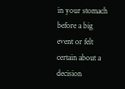in your stomach before a big event or felt certain about a decision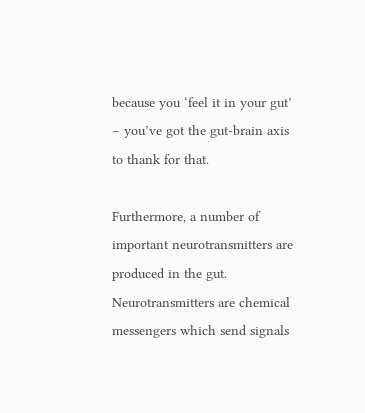because you ‘feel it in your gut’ – you’ve got the gut-brain axis to thank for that.

Furthermore, a number of important neurotransmitters are produced in the gut. Neurotransmitters are chemical messengers which send signals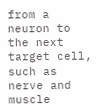from a neuron to the next target cell, such as nerve and muscle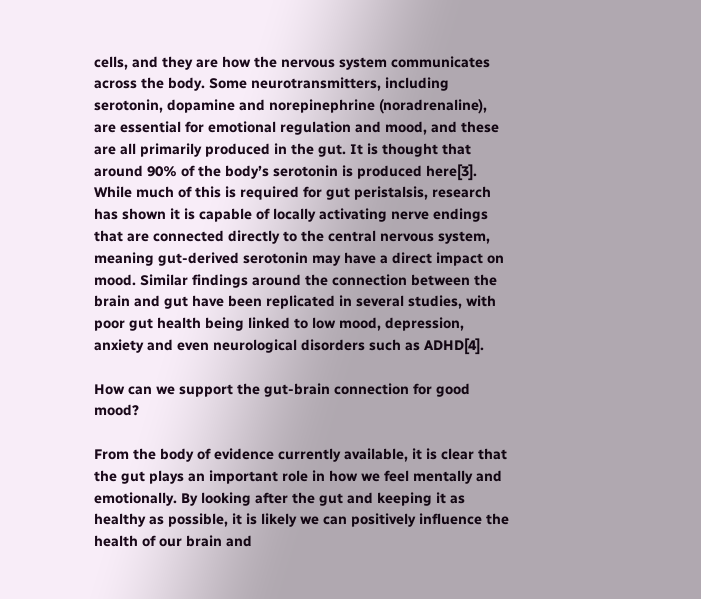cells, and they are how the nervous system communicates across the body. Some neurotransmitters, including serotonin, dopamine and norepinephrine (noradrenaline), are essential for emotional regulation and mood, and these are all primarily produced in the gut. It is thought that around 90% of the body’s serotonin is produced here[3]. While much of this is required for gut peristalsis, research has shown it is capable of locally activating nerve endings that are connected directly to the central nervous system, meaning gut-derived serotonin may have a direct impact on mood. Similar findings around the connection between the brain and gut have been replicated in several studies, with poor gut health being linked to low mood, depression, anxiety and even neurological disorders such as ADHD[4].

How can we support the gut-brain connection for good mood?

From the body of evidence currently available, it is clear that the gut plays an important role in how we feel mentally and emotionally. By looking after the gut and keeping it as healthy as possible, it is likely we can positively influence the health of our brain and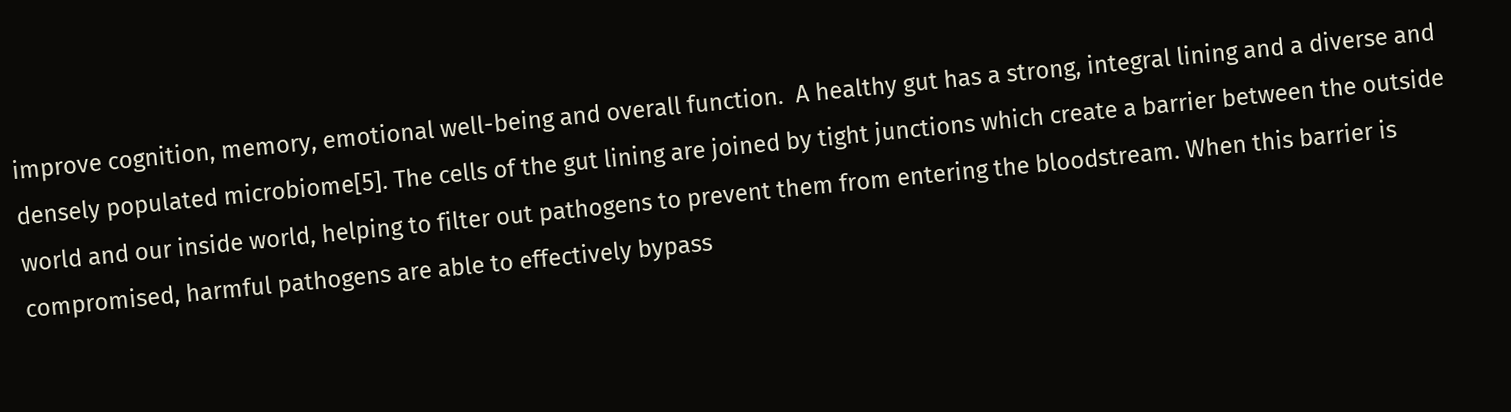improve cognition, memory, emotional well-being and overall function.  A healthy gut has a strong, integral lining and a diverse and densely populated microbiome[5]. The cells of the gut lining are joined by tight junctions which create a barrier between the outside world and our inside world, helping to filter out pathogens to prevent them from entering the bloodstream. When this barrier is compromised, harmful pathogens are able to effectively bypass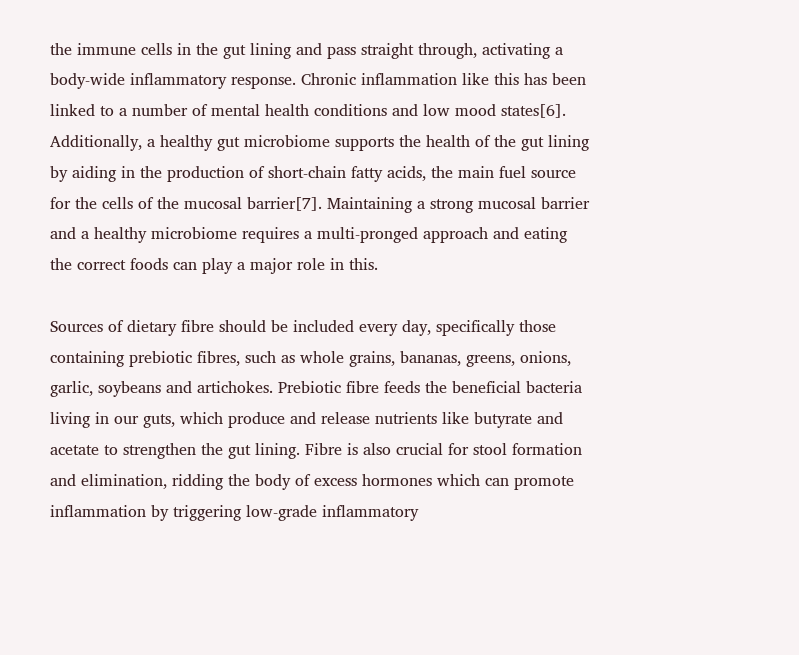the immune cells in the gut lining and pass straight through, activating a body-wide inflammatory response. Chronic inflammation like this has been linked to a number of mental health conditions and low mood states[6]. Additionally, a healthy gut microbiome supports the health of the gut lining by aiding in the production of short-chain fatty acids, the main fuel source for the cells of the mucosal barrier[7]. Maintaining a strong mucosal barrier and a healthy microbiome requires a multi-pronged approach and eating the correct foods can play a major role in this.

Sources of dietary fibre should be included every day, specifically those containing prebiotic fibres, such as whole grains, bananas, greens, onions, garlic, soybeans and artichokes. Prebiotic fibre feeds the beneficial bacteria living in our guts, which produce and release nutrients like butyrate and acetate to strengthen the gut lining. Fibre is also crucial for stool formation and elimination, ridding the body of excess hormones which can promote inflammation by triggering low-grade inflammatory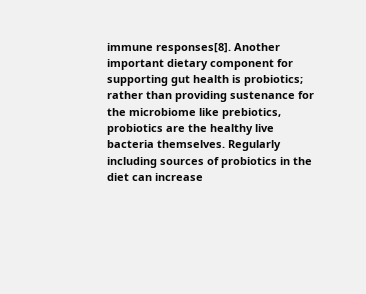immune responses[8]. Another important dietary component for supporting gut health is probiotics; rather than providing sustenance for the microbiome like prebiotics, probiotics are the healthy live bacteria themselves. Regularly including sources of probiotics in the diet can increase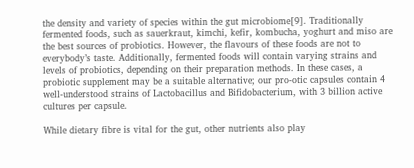the density and variety of species within the gut microbiome[9]. Traditionally fermented foods, such as sauerkraut, kimchi, kefir, kombucha, yoghurt and miso are the best sources of probiotics. However, the flavours of these foods are not to everybody’s taste. Additionally, fermented foods will contain varying strains and levels of probiotics, depending on their preparation methods. In these cases, a probiotic supplement may be a suitable alternative; our pro-otic capsules contain 4 well-understood strains of Lactobacillus and Bifidobacterium, with 3 billion active cultures per capsule.

While dietary fibre is vital for the gut, other nutrients also play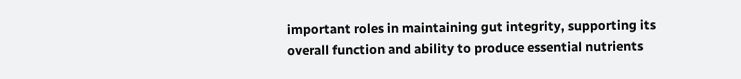important roles in maintaining gut integrity, supporting its overall function and ability to produce essential nutrients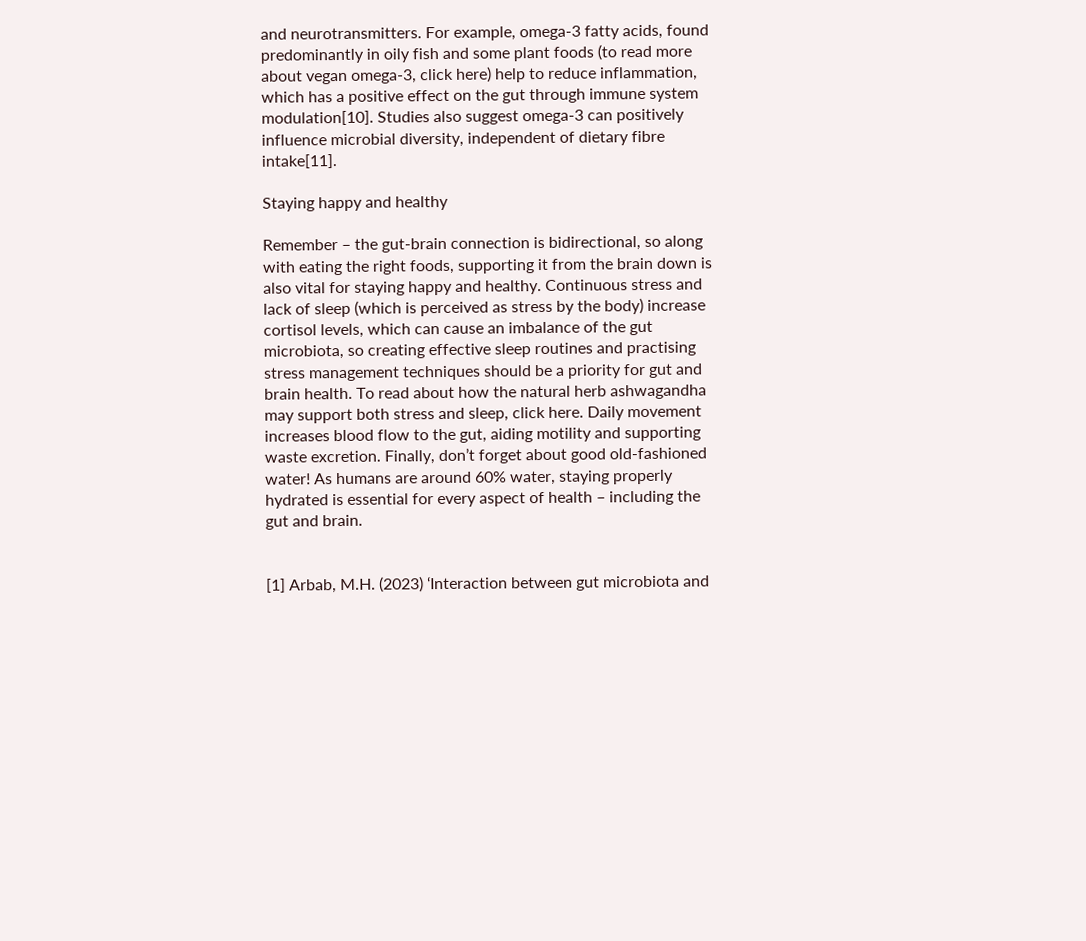and neurotransmitters. For example, omega-3 fatty acids, found predominantly in oily fish and some plant foods (to read more about vegan omega-3, click here) help to reduce inflammation, which has a positive effect on the gut through immune system modulation[10]. Studies also suggest omega-3 can positively influence microbial diversity, independent of dietary fibre intake[11].

Staying happy and healthy

Remember – the gut-brain connection is bidirectional, so along with eating the right foods, supporting it from the brain down is also vital for staying happy and healthy. Continuous stress and lack of sleep (which is perceived as stress by the body) increase cortisol levels, which can cause an imbalance of the gut microbiota, so creating effective sleep routines and practising stress management techniques should be a priority for gut and brain health. To read about how the natural herb ashwagandha may support both stress and sleep, click here. Daily movement increases blood flow to the gut, aiding motility and supporting waste excretion. Finally, don’t forget about good old-fashioned water! As humans are around 60% water, staying properly hydrated is essential for every aspect of health – including the gut and brain.


[1] Arbab, M.H. (2023) ‘Interaction between gut microbiota and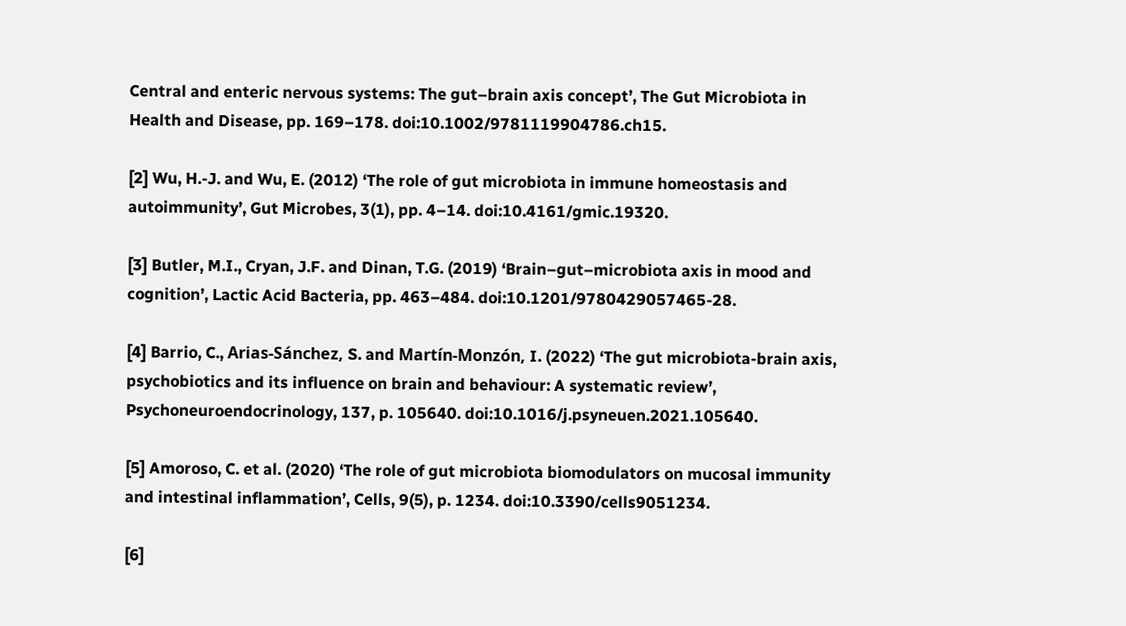Central and enteric nervous systems: The gut–brain axis concept’, The Gut Microbiota in Health and Disease, pp. 169–178. doi:10.1002/9781119904786.ch15.

[2] Wu, H.-J. and Wu, E. (2012) ‘The role of gut microbiota in immune homeostasis and autoimmunity’, Gut Microbes, 3(1), pp. 4–14. doi:10.4161/gmic.19320.

[3] Butler, M.I., Cryan, J.F. and Dinan, T.G. (2019) ‘Brain–gut–microbiota axis in mood and cognition’, Lactic Acid Bacteria, pp. 463–484. doi:10.1201/9780429057465-28.

[4] Barrio, C., Arias-Sánchez, S. and Martín-Monzón, I. (2022) ‘The gut microbiota-brain axis, psychobiotics and its influence on brain and behaviour: A systematic review’, Psychoneuroendocrinology, 137, p. 105640. doi:10.1016/j.psyneuen.2021.105640.

[5] Amoroso, C. et al. (2020) ‘The role of gut microbiota biomodulators on mucosal immunity and intestinal inflammation’, Cells, 9(5), p. 1234. doi:10.3390/cells9051234.

[6]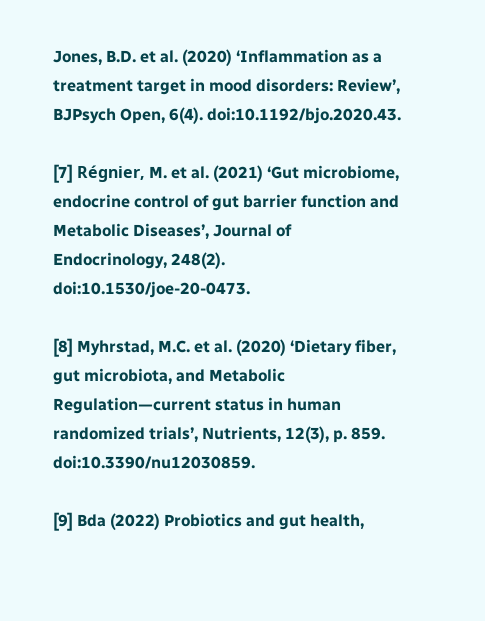Jones, B.D. et al. (2020) ‘Inflammation as a treatment target in mood disorders: Review’, BJPsych Open, 6(4). doi:10.1192/bjo.2020.43.

[7] Régnier, M. et al. (2021) ‘Gut microbiome, endocrine control of gut barrier function and Metabolic Diseases’, Journal of Endocrinology, 248(2). doi:10.1530/joe-20-0473.

[8] Myhrstad, M.C. et al. (2020) ‘Dietary fiber, gut microbiota, and Metabolic Regulation—current status in human randomized trials’, Nutrients, 12(3), p. 859. doi:10.3390/nu12030859.

[9] Bda (2022) Probiotics and gut health,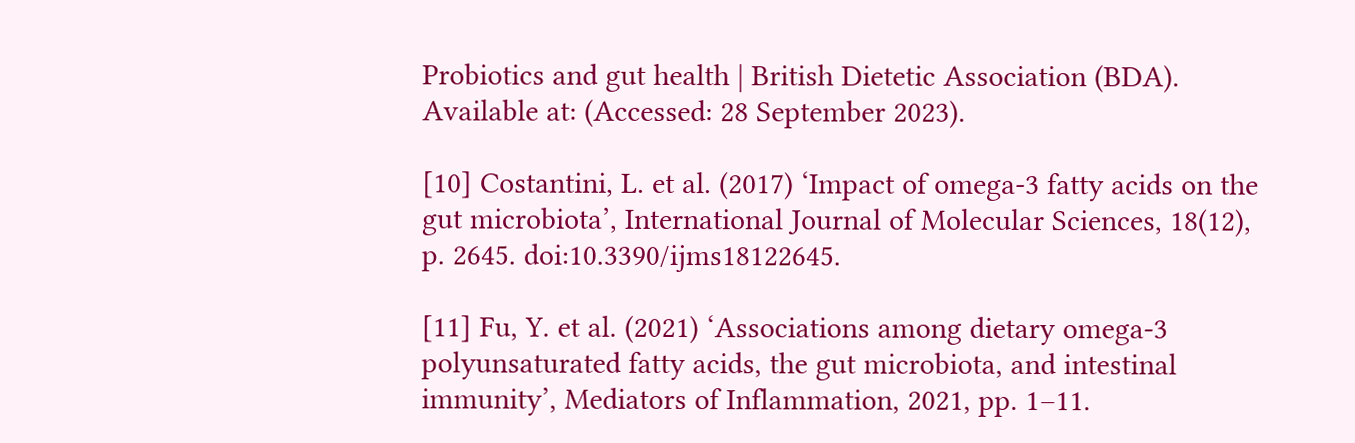Probiotics and gut health | British Dietetic Association (BDA). Available at: (Accessed: 28 September 2023).

[10] Costantini, L. et al. (2017) ‘Impact of omega-3 fatty acids on the gut microbiota’, International Journal of Molecular Sciences, 18(12), p. 2645. doi:10.3390/ijms18122645.

[11] Fu, Y. et al. (2021) ‘Associations among dietary omega-3 polyunsaturated fatty acids, the gut microbiota, and intestinal immunity’, Mediators of Inflammation, 2021, pp. 1–11.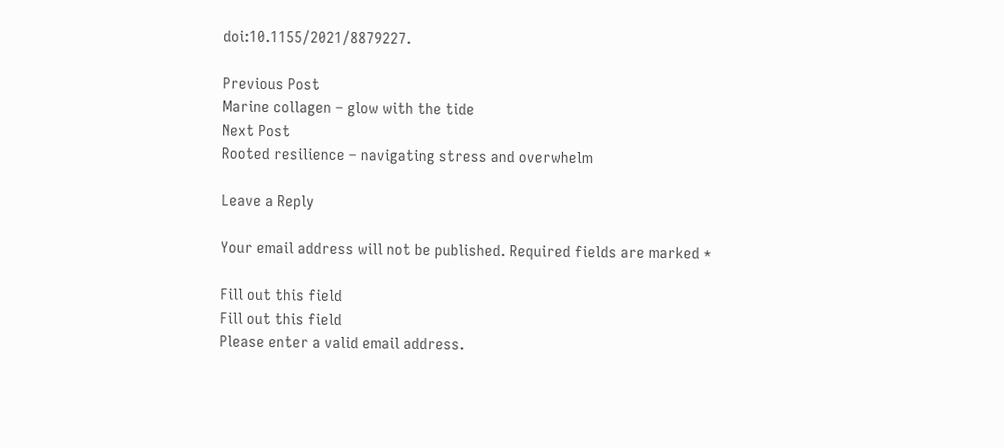doi:10.1155/2021/8879227.

Previous Post
Marine collagen – glow with the tide
Next Post
Rooted resilience – navigating stress and overwhelm

Leave a Reply

Your email address will not be published. Required fields are marked *

Fill out this field
Fill out this field
Please enter a valid email address.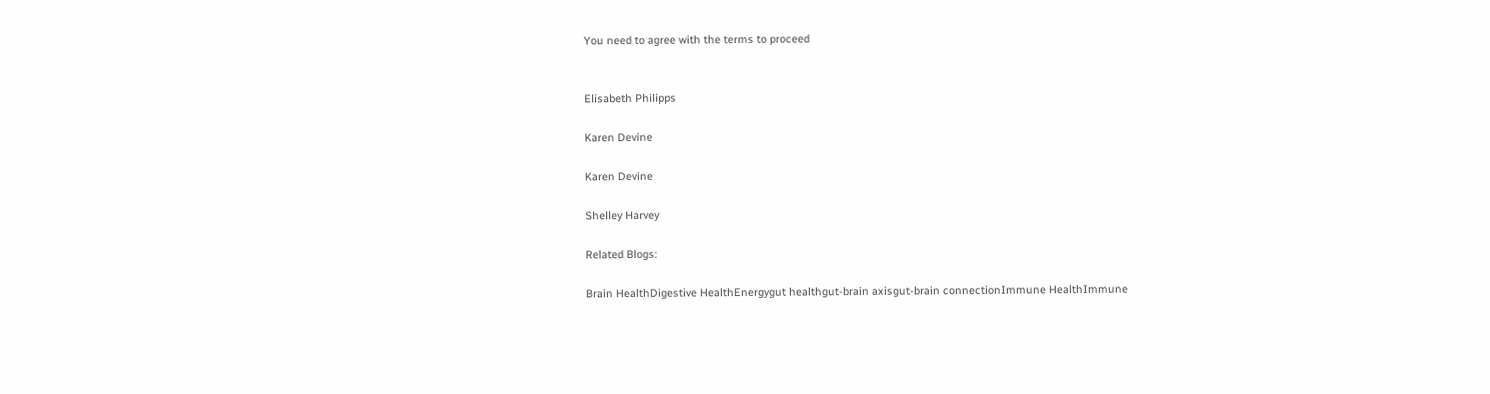You need to agree with the terms to proceed


Elisabeth Philipps

Karen Devine

Karen Devine

Shelley Harvey

Related Blogs:

Brain HealthDigestive HealthEnergygut healthgut-brain axisgut-brain connectionImmune HealthImmune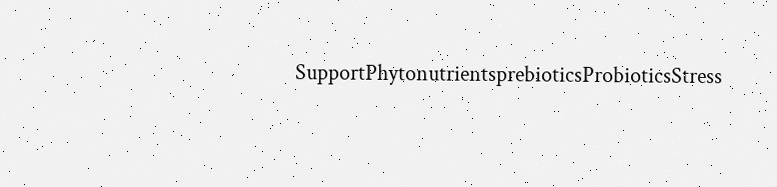SupportPhytonutrientsprebioticsProbioticsStress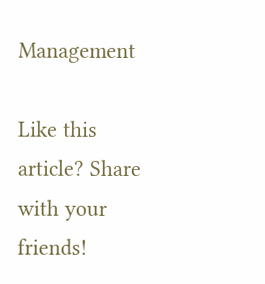Management

Like this article? Share with your friends!